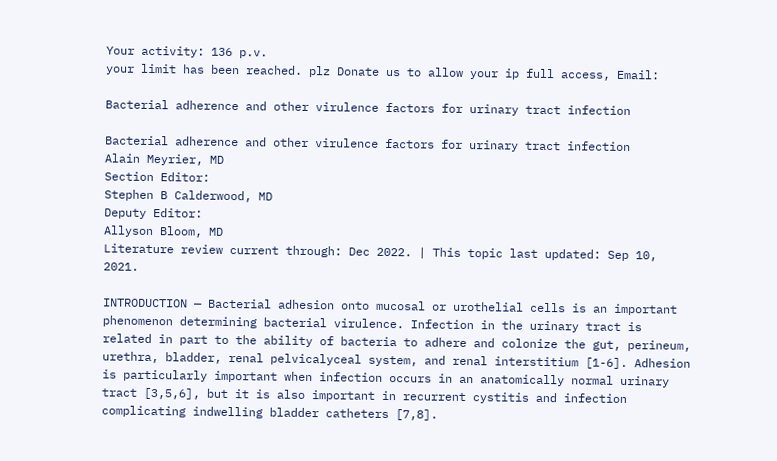Your activity: 136 p.v.
your limit has been reached. plz Donate us to allow your ip full access, Email:

Bacterial adherence and other virulence factors for urinary tract infection

Bacterial adherence and other virulence factors for urinary tract infection
Alain Meyrier, MD
Section Editor:
Stephen B Calderwood, MD
Deputy Editor:
Allyson Bloom, MD
Literature review current through: Dec 2022. | This topic last updated: Sep 10, 2021.

INTRODUCTION — Bacterial adhesion onto mucosal or urothelial cells is an important phenomenon determining bacterial virulence. Infection in the urinary tract is related in part to the ability of bacteria to adhere and colonize the gut, perineum, urethra, bladder, renal pelvicalyceal system, and renal interstitium [1-6]. Adhesion is particularly important when infection occurs in an anatomically normal urinary tract [3,5,6], but it is also important in recurrent cystitis and infection complicating indwelling bladder catheters [7,8].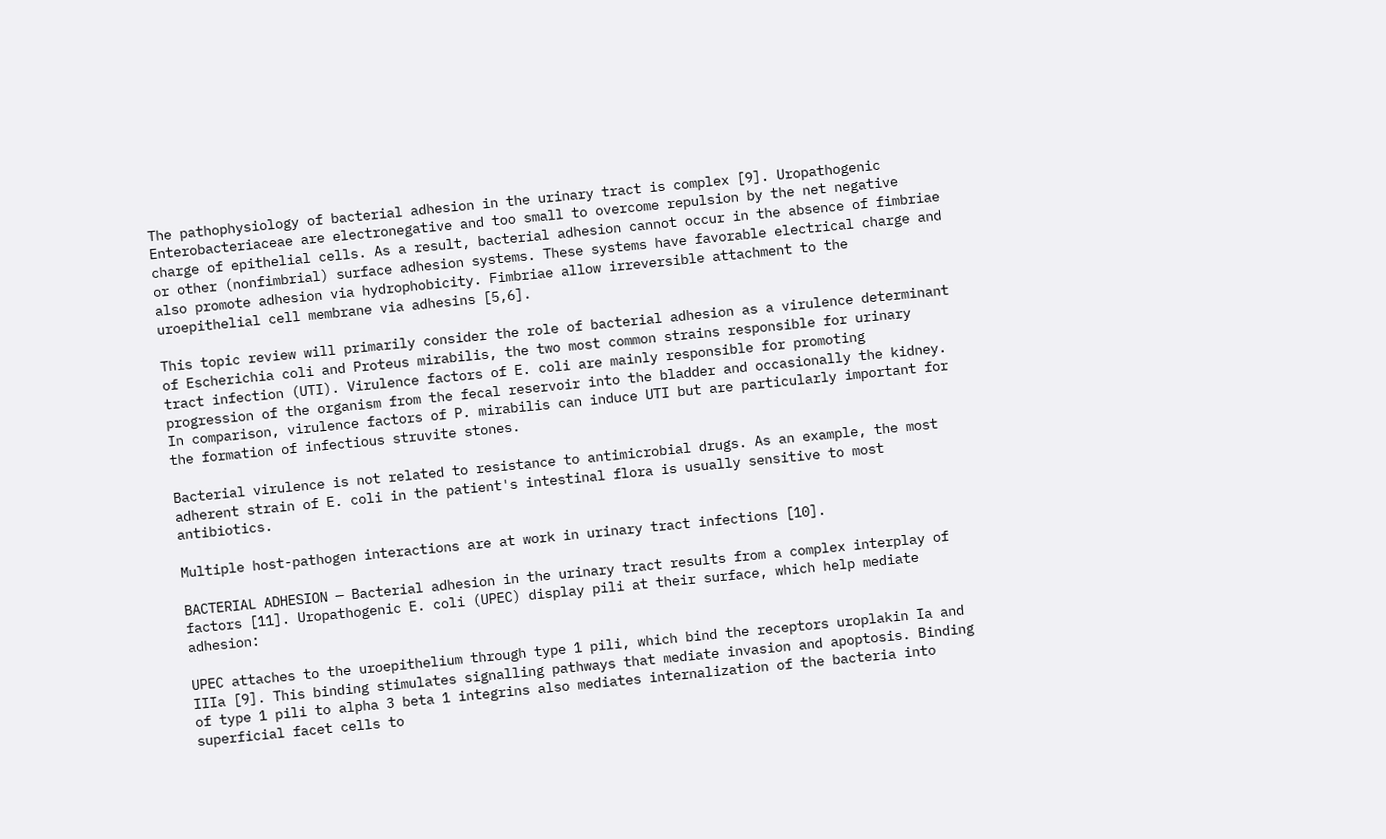The pathophysiology of bacterial adhesion in the urinary tract is complex [9]. Uropathogenic Enterobacteriaceae are electronegative and too small to overcome repulsion by the net negative charge of epithelial cells. As a result, bacterial adhesion cannot occur in the absence of fimbriae or other (nonfimbrial) surface adhesion systems. These systems have favorable electrical charge and also promote adhesion via hydrophobicity. Fimbriae allow irreversible attachment to the uroepithelial cell membrane via adhesins [5,6].

This topic review will primarily consider the role of bacterial adhesion as a virulence determinant of Escherichia coli and Proteus mirabilis, the two most common strains responsible for urinary tract infection (UTI). Virulence factors of E. coli are mainly responsible for promoting progression of the organism from the fecal reservoir into the bladder and occasionally the kidney. In comparison, virulence factors of P. mirabilis can induce UTI but are particularly important for the formation of infectious struvite stones.

Bacterial virulence is not related to resistance to antimicrobial drugs. As an example, the most adherent strain of E. coli in the patient's intestinal flora is usually sensitive to most antibiotics.

Multiple host-pathogen interactions are at work in urinary tract infections [10].

BACTERIAL ADHESION — Bacterial adhesion in the urinary tract results from a complex interplay of factors [11]. Uropathogenic E. coli (UPEC) display pili at their surface, which help mediate adhesion:

UPEC attaches to the uroepithelium through type 1 pili, which bind the receptors uroplakin Ia and IIIa [9]. This binding stimulates signalling pathways that mediate invasion and apoptosis. Binding of type 1 pili to alpha 3 beta 1 integrins also mediates internalization of the bacteria into superficial facet cells to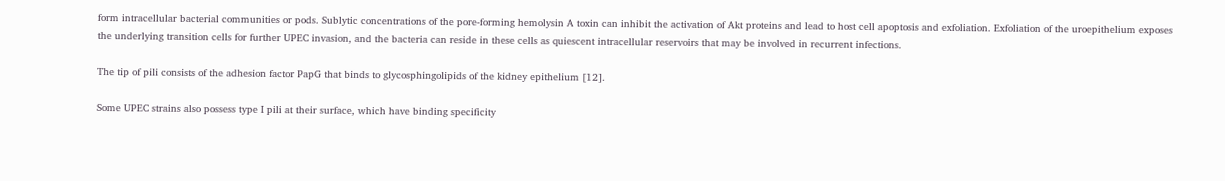form intracellular bacterial communities or pods. Sublytic concentrations of the pore-forming hemolysin A toxin can inhibit the activation of Akt proteins and lead to host cell apoptosis and exfoliation. Exfoliation of the uroepithelium exposes the underlying transition cells for further UPEC invasion, and the bacteria can reside in these cells as quiescent intracellular reservoirs that may be involved in recurrent infections.

The tip of pili consists of the adhesion factor PapG that binds to glycosphingolipids of the kidney epithelium [12].

Some UPEC strains also possess type I pili at their surface, which have binding specificity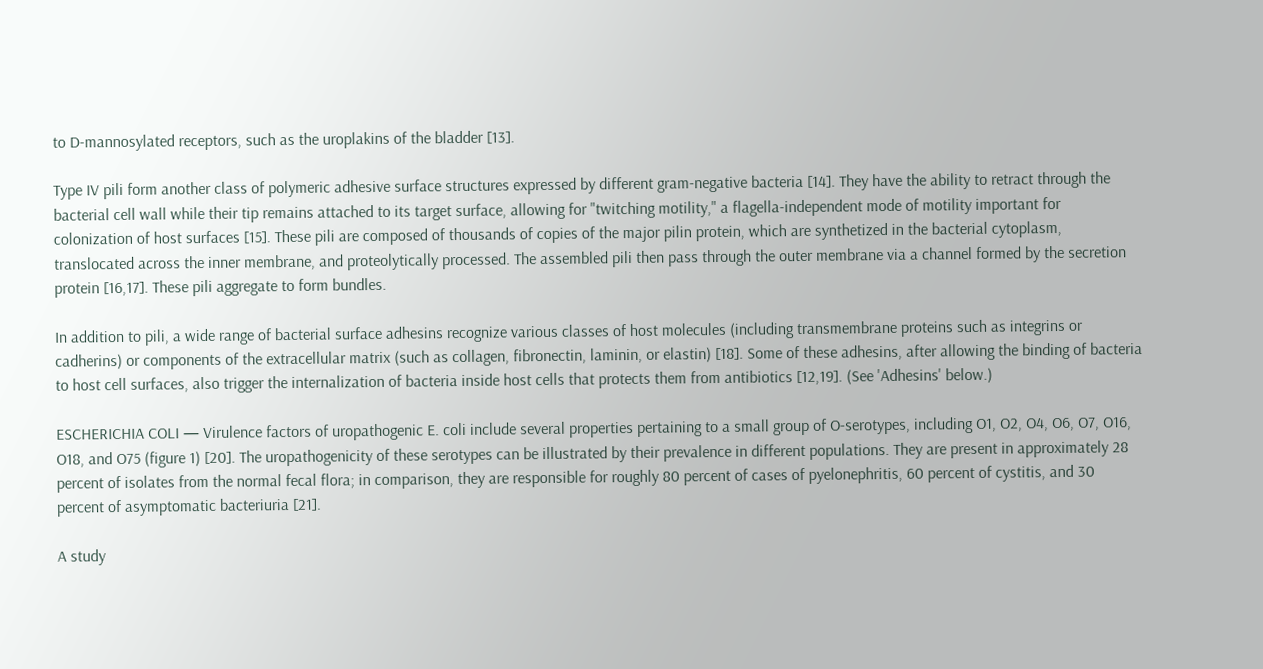to D-mannosylated receptors, such as the uroplakins of the bladder [13].

Type IV pili form another class of polymeric adhesive surface structures expressed by different gram-negative bacteria [14]. They have the ability to retract through the bacterial cell wall while their tip remains attached to its target surface, allowing for "twitching motility," a flagella-independent mode of motility important for colonization of host surfaces [15]. These pili are composed of thousands of copies of the major pilin protein, which are synthetized in the bacterial cytoplasm, translocated across the inner membrane, and proteolytically processed. The assembled pili then pass through the outer membrane via a channel formed by the secretion protein [16,17]. These pili aggregate to form bundles.

In addition to pili, a wide range of bacterial surface adhesins recognize various classes of host molecules (including transmembrane proteins such as integrins or cadherins) or components of the extracellular matrix (such as collagen, fibronectin, laminin, or elastin) [18]. Some of these adhesins, after allowing the binding of bacteria to host cell surfaces, also trigger the internalization of bacteria inside host cells that protects them from antibiotics [12,19]. (See 'Adhesins' below.)

ESCHERICHIA COLI — Virulence factors of uropathogenic E. coli include several properties pertaining to a small group of O-serotypes, including O1, O2, O4, O6, O7, O16, O18, and O75 (figure 1) [20]. The uropathogenicity of these serotypes can be illustrated by their prevalence in different populations. They are present in approximately 28 percent of isolates from the normal fecal flora; in comparison, they are responsible for roughly 80 percent of cases of pyelonephritis, 60 percent of cystitis, and 30 percent of asymptomatic bacteriuria [21].

A study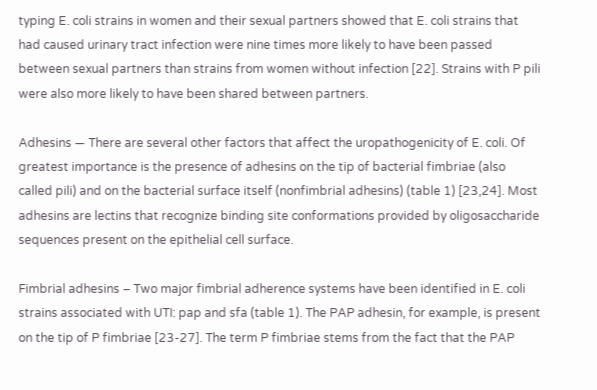typing E. coli strains in women and their sexual partners showed that E. coli strains that had caused urinary tract infection were nine times more likely to have been passed between sexual partners than strains from women without infection [22]. Strains with P pili were also more likely to have been shared between partners.

Adhesins — There are several other factors that affect the uropathogenicity of E. coli. Of greatest importance is the presence of adhesins on the tip of bacterial fimbriae (also called pili) and on the bacterial surface itself (nonfimbrial adhesins) (table 1) [23,24]. Most adhesins are lectins that recognize binding site conformations provided by oligosaccharide sequences present on the epithelial cell surface.

Fimbrial adhesins – Two major fimbrial adherence systems have been identified in E. coli strains associated with UTI: pap and sfa (table 1). The PAP adhesin, for example, is present on the tip of P fimbriae [23-27]. The term P fimbriae stems from the fact that the PAP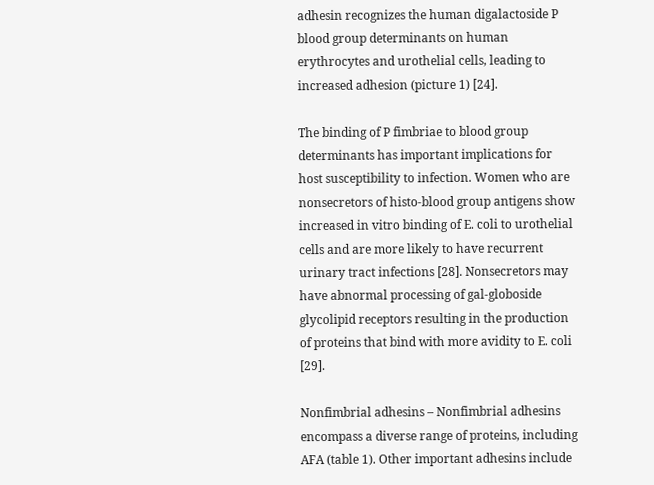adhesin recognizes the human digalactoside P blood group determinants on human erythrocytes and urothelial cells, leading to increased adhesion (picture 1) [24].

The binding of P fimbriae to blood group determinants has important implications for host susceptibility to infection. Women who are nonsecretors of histo-blood group antigens show increased in vitro binding of E. coli to urothelial cells and are more likely to have recurrent urinary tract infections [28]. Nonsecretors may have abnormal processing of gal-globoside glycolipid receptors resulting in the production of proteins that bind with more avidity to E. coli [29].

Nonfimbrial adhesins – Nonfimbrial adhesins encompass a diverse range of proteins, including AFA (table 1). Other important adhesins include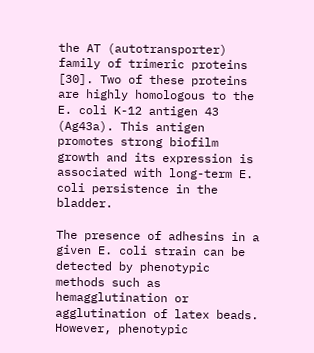the AT (autotransporter) family of trimeric proteins [30]. Two of these proteins are highly homologous to the E. coli K-12 antigen 43 (Ag43a). This antigen promotes strong biofilm growth and its expression is associated with long-term E. coli persistence in the bladder.

The presence of adhesins in a given E. coli strain can be detected by phenotypic methods such as hemagglutination or agglutination of latex beads. However, phenotypic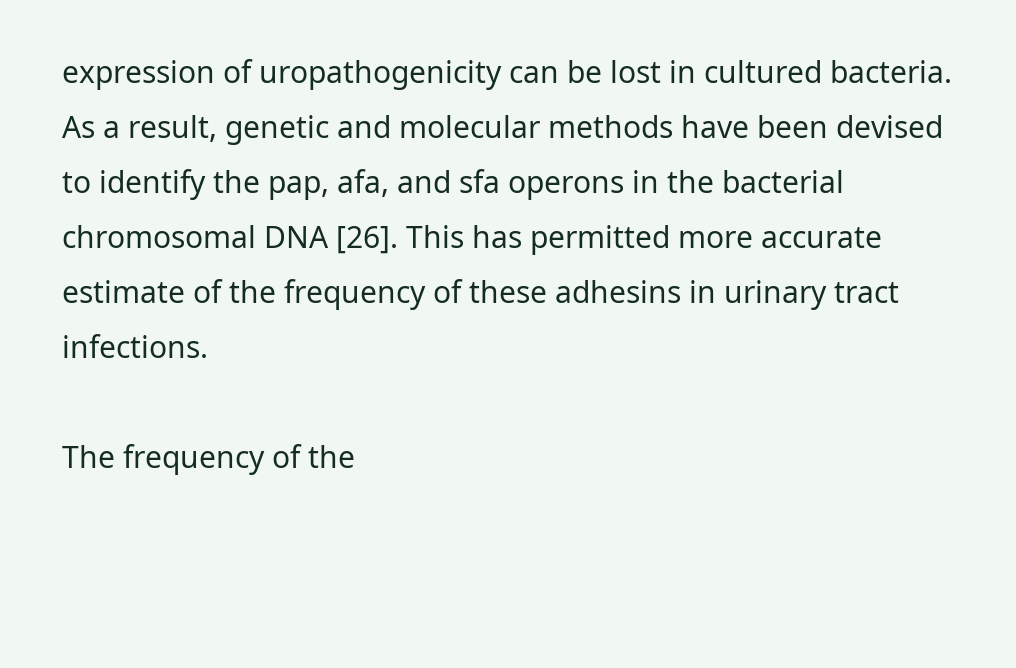expression of uropathogenicity can be lost in cultured bacteria. As a result, genetic and molecular methods have been devised to identify the pap, afa, and sfa operons in the bacterial chromosomal DNA [26]. This has permitted more accurate estimate of the frequency of these adhesins in urinary tract infections.

The frequency of the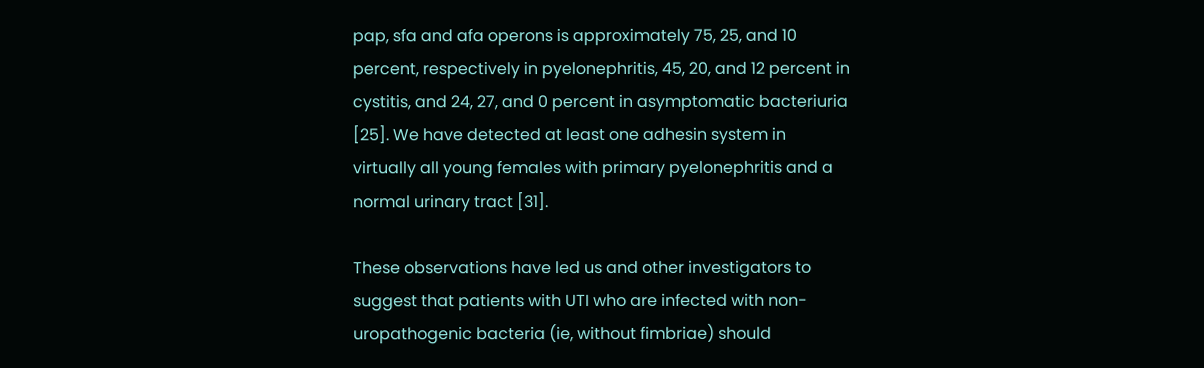pap, sfa and afa operons is approximately 75, 25, and 10 percent, respectively in pyelonephritis, 45, 20, and 12 percent in cystitis, and 24, 27, and 0 percent in asymptomatic bacteriuria [25]. We have detected at least one adhesin system in virtually all young females with primary pyelonephritis and a normal urinary tract [31].

These observations have led us and other investigators to suggest that patients with UTI who are infected with non-uropathogenic bacteria (ie, without fimbriae) should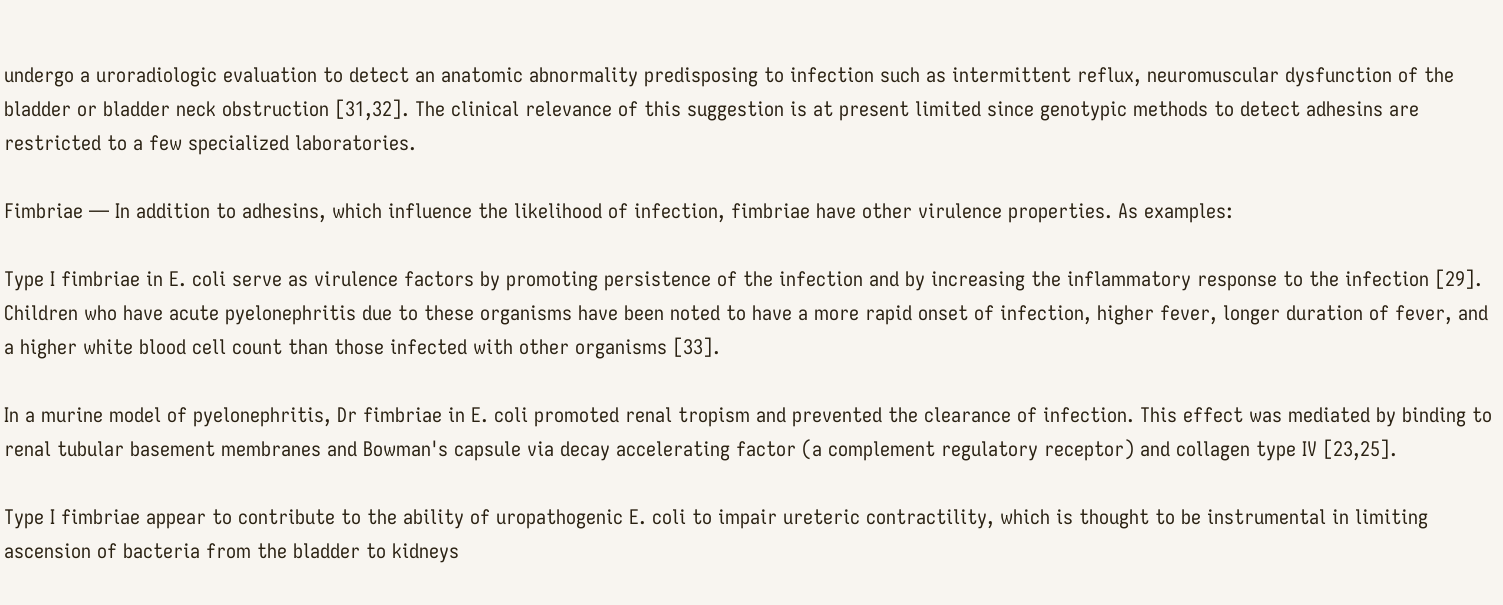undergo a uroradiologic evaluation to detect an anatomic abnormality predisposing to infection such as intermittent reflux, neuromuscular dysfunction of the bladder or bladder neck obstruction [31,32]. The clinical relevance of this suggestion is at present limited since genotypic methods to detect adhesins are restricted to a few specialized laboratories.

Fimbriae — In addition to adhesins, which influence the likelihood of infection, fimbriae have other virulence properties. As examples:

Type I fimbriae in E. coli serve as virulence factors by promoting persistence of the infection and by increasing the inflammatory response to the infection [29]. Children who have acute pyelonephritis due to these organisms have been noted to have a more rapid onset of infection, higher fever, longer duration of fever, and a higher white blood cell count than those infected with other organisms [33].

In a murine model of pyelonephritis, Dr fimbriae in E. coli promoted renal tropism and prevented the clearance of infection. This effect was mediated by binding to renal tubular basement membranes and Bowman's capsule via decay accelerating factor (a complement regulatory receptor) and collagen type IV [23,25].

Type I fimbriae appear to contribute to the ability of uropathogenic E. coli to impair ureteric contractility, which is thought to be instrumental in limiting ascension of bacteria from the bladder to kidneys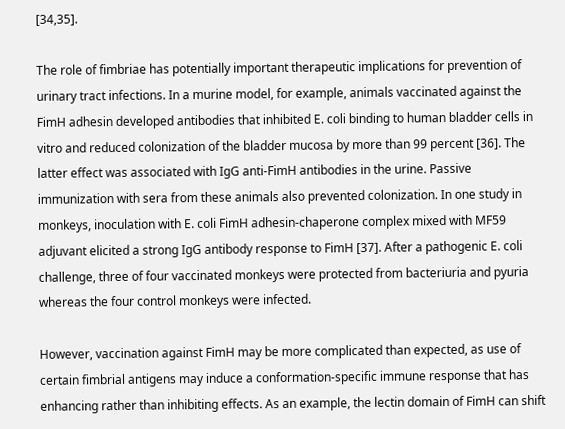[34,35].

The role of fimbriae has potentially important therapeutic implications for prevention of urinary tract infections. In a murine model, for example, animals vaccinated against the FimH adhesin developed antibodies that inhibited E. coli binding to human bladder cells in vitro and reduced colonization of the bladder mucosa by more than 99 percent [36]. The latter effect was associated with IgG anti-FimH antibodies in the urine. Passive immunization with sera from these animals also prevented colonization. In one study in monkeys, inoculation with E. coli FimH adhesin-chaperone complex mixed with MF59 adjuvant elicited a strong IgG antibody response to FimH [37]. After a pathogenic E. coli challenge, three of four vaccinated monkeys were protected from bacteriuria and pyuria whereas the four control monkeys were infected.

However, vaccination against FimH may be more complicated than expected, as use of certain fimbrial antigens may induce a conformation-specific immune response that has enhancing rather than inhibiting effects. As an example, the lectin domain of FimH can shift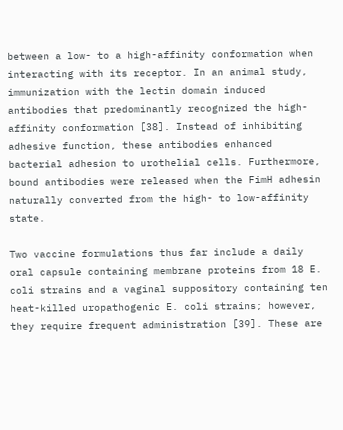between a low- to a high-affinity conformation when interacting with its receptor. In an animal study, immunization with the lectin domain induced antibodies that predominantly recognized the high-affinity conformation [38]. Instead of inhibiting adhesive function, these antibodies enhanced bacterial adhesion to urothelial cells. Furthermore, bound antibodies were released when the FimH adhesin naturally converted from the high- to low-affinity state.

Two vaccine formulations thus far include a daily oral capsule containing membrane proteins from 18 E. coli strains and a vaginal suppository containing ten heat-killed uropathogenic E. coli strains; however, they require frequent administration [39]. These are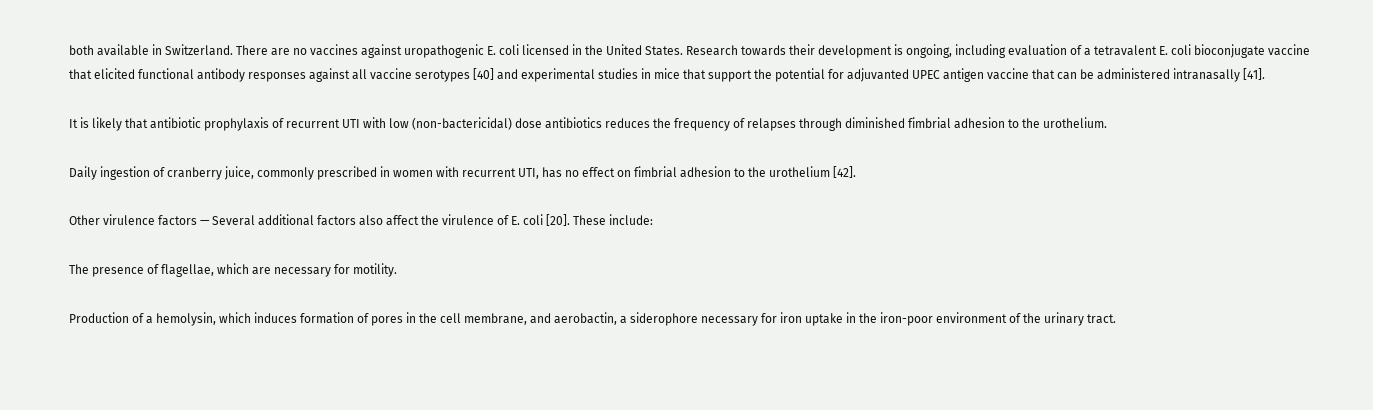both available in Switzerland. There are no vaccines against uropathogenic E. coli licensed in the United States. Research towards their development is ongoing, including evaluation of a tetravalent E. coli bioconjugate vaccine that elicited functional antibody responses against all vaccine serotypes [40] and experimental studies in mice that support the potential for adjuvanted UPEC antigen vaccine that can be administered intranasally [41].

It is likely that antibiotic prophylaxis of recurrent UTI with low (non-bactericidal) dose antibiotics reduces the frequency of relapses through diminished fimbrial adhesion to the urothelium.

Daily ingestion of cranberry juice, commonly prescribed in women with recurrent UTI, has no effect on fimbrial adhesion to the urothelium [42].

Other virulence factors — Several additional factors also affect the virulence of E. coli [20]. These include:

The presence of flagellae, which are necessary for motility.

Production of a hemolysin, which induces formation of pores in the cell membrane, and aerobactin, a siderophore necessary for iron uptake in the iron-poor environment of the urinary tract.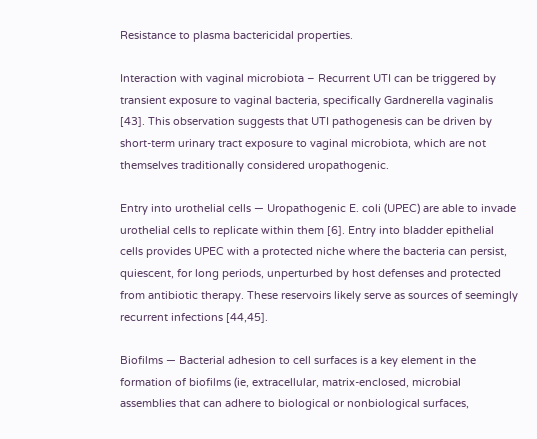Resistance to plasma bactericidal properties.

Interaction with vaginal microbiota – Recurrent UTI can be triggered by transient exposure to vaginal bacteria, specifically Gardnerella vaginalis [43]. This observation suggests that UTI pathogenesis can be driven by short-term urinary tract exposure to vaginal microbiota, which are not themselves traditionally considered uropathogenic.

Entry into urothelial cells — Uropathogenic E. coli (UPEC) are able to invade urothelial cells to replicate within them [6]. Entry into bladder epithelial cells provides UPEC with a protected niche where the bacteria can persist, quiescent, for long periods, unperturbed by host defenses and protected from antibiotic therapy. These reservoirs likely serve as sources of seemingly recurrent infections [44,45].

Biofilms — Bacterial adhesion to cell surfaces is a key element in the formation of biofilms (ie, extracellular, matrix-enclosed, microbial assemblies that can adhere to biological or nonbiological surfaces,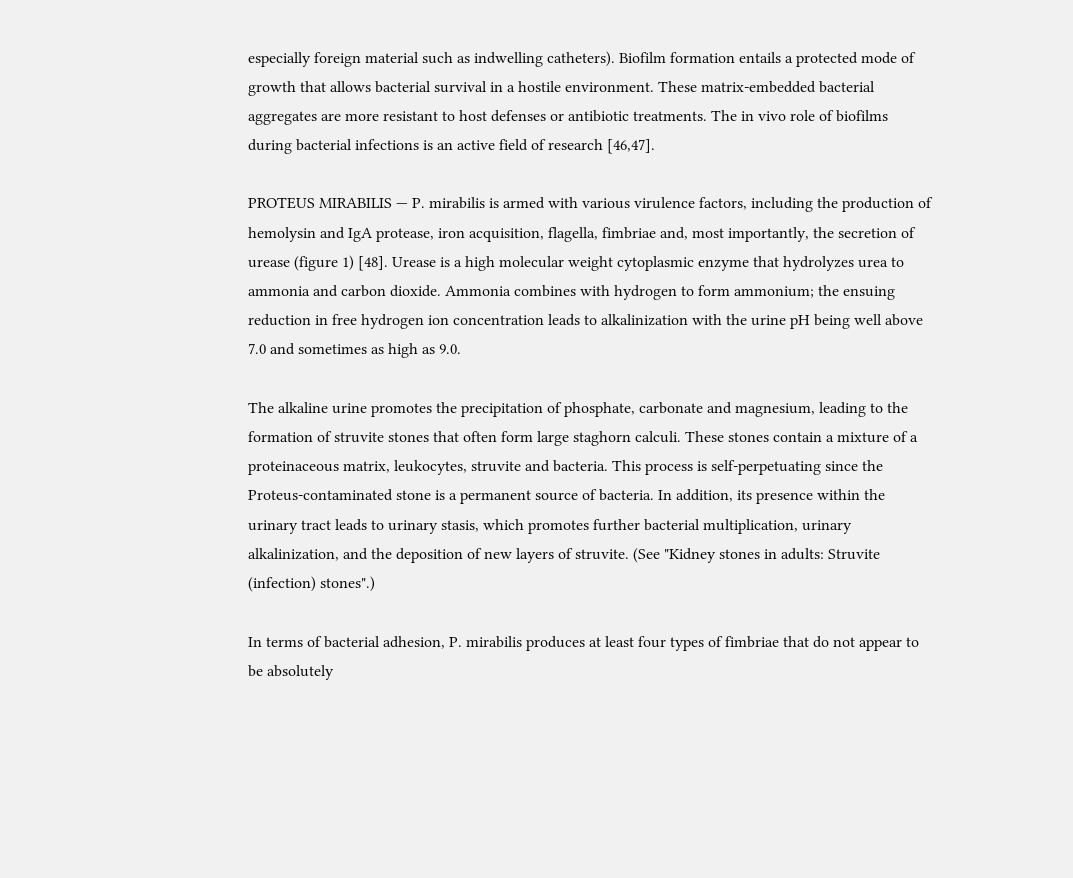especially foreign material such as indwelling catheters). Biofilm formation entails a protected mode of growth that allows bacterial survival in a hostile environment. These matrix-embedded bacterial aggregates are more resistant to host defenses or antibiotic treatments. The in vivo role of biofilms during bacterial infections is an active field of research [46,47].

PROTEUS MIRABILIS — P. mirabilis is armed with various virulence factors, including the production of hemolysin and IgA protease, iron acquisition, flagella, fimbriae and, most importantly, the secretion of urease (figure 1) [48]. Urease is a high molecular weight cytoplasmic enzyme that hydrolyzes urea to ammonia and carbon dioxide. Ammonia combines with hydrogen to form ammonium; the ensuing reduction in free hydrogen ion concentration leads to alkalinization with the urine pH being well above 7.0 and sometimes as high as 9.0.

The alkaline urine promotes the precipitation of phosphate, carbonate and magnesium, leading to the formation of struvite stones that often form large staghorn calculi. These stones contain a mixture of a proteinaceous matrix, leukocytes, struvite and bacteria. This process is self-perpetuating since the Proteus-contaminated stone is a permanent source of bacteria. In addition, its presence within the urinary tract leads to urinary stasis, which promotes further bacterial multiplication, urinary alkalinization, and the deposition of new layers of struvite. (See "Kidney stones in adults: Struvite (infection) stones".)

In terms of bacterial adhesion, P. mirabilis produces at least four types of fimbriae that do not appear to be absolutely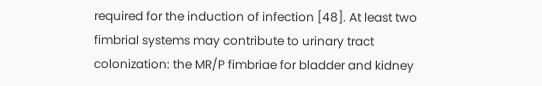required for the induction of infection [48]. At least two fimbrial systems may contribute to urinary tract colonization: the MR/P fimbriae for bladder and kidney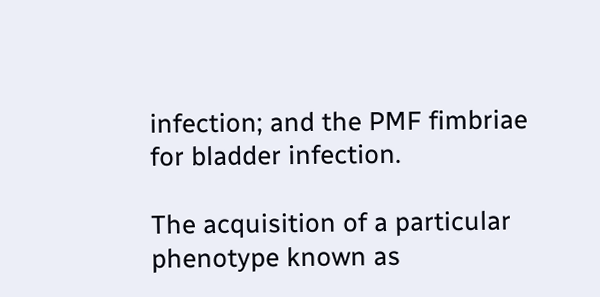infection; and the PMF fimbriae for bladder infection.

The acquisition of a particular phenotype known as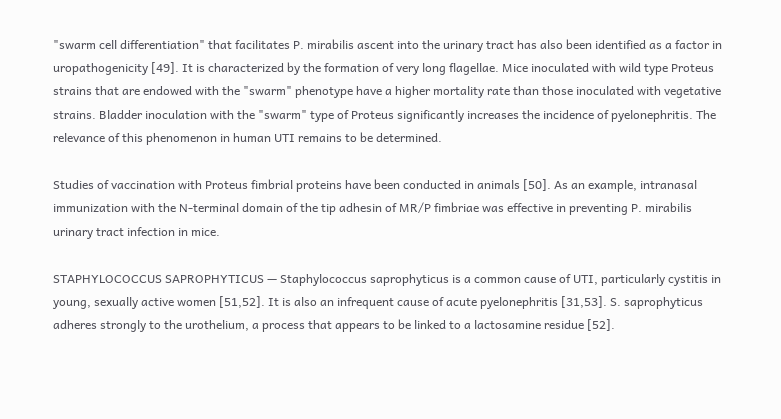"swarm cell differentiation" that facilitates P. mirabilis ascent into the urinary tract has also been identified as a factor in uropathogenicity [49]. It is characterized by the formation of very long flagellae. Mice inoculated with wild type Proteus strains that are endowed with the "swarm" phenotype have a higher mortality rate than those inoculated with vegetative strains. Bladder inoculation with the "swarm" type of Proteus significantly increases the incidence of pyelonephritis. The relevance of this phenomenon in human UTI remains to be determined.

Studies of vaccination with Proteus fimbrial proteins have been conducted in animals [50]. As an example, intranasal immunization with the N-terminal domain of the tip adhesin of MR/P fimbriae was effective in preventing P. mirabilis urinary tract infection in mice.

STAPHYLOCOCCUS SAPROPHYTICUS — Staphylococcus saprophyticus is a common cause of UTI, particularly cystitis in young, sexually active women [51,52]. It is also an infrequent cause of acute pyelonephritis [31,53]. S. saprophyticus adheres strongly to the urothelium, a process that appears to be linked to a lactosamine residue [52].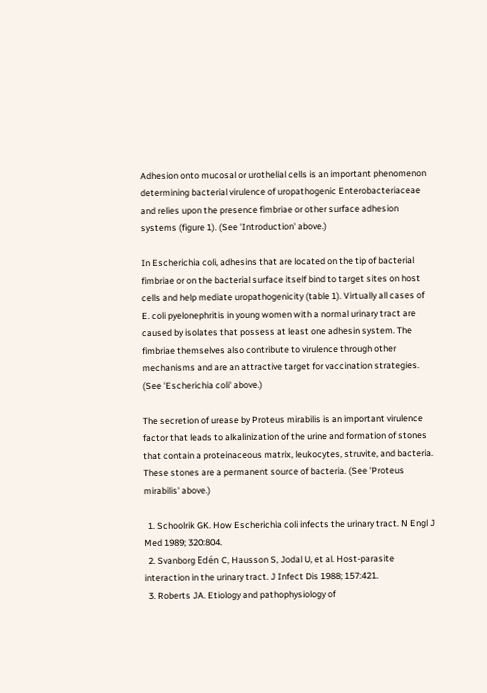Adhesion onto mucosal or urothelial cells is an important phenomenon determining bacterial virulence of uropathogenic Enterobacteriaceae and relies upon the presence fimbriae or other surface adhesion systems (figure 1). (See 'Introduction' above.)

In Escherichia coli, adhesins that are located on the tip of bacterial fimbriae or on the bacterial surface itself bind to target sites on host cells and help mediate uropathogenicity (table 1). Virtually all cases of E. coli pyelonephritis in young women with a normal urinary tract are caused by isolates that possess at least one adhesin system. The fimbriae themselves also contribute to virulence through other mechanisms and are an attractive target for vaccination strategies. (See 'Escherichia coli' above.)

The secretion of urease by Proteus mirabilis is an important virulence factor that leads to alkalinization of the urine and formation of stones that contain a proteinaceous matrix, leukocytes, struvite, and bacteria. These stones are a permanent source of bacteria. (See 'Proteus mirabilis' above.)

  1. Schoolrik GK. How Escherichia coli infects the urinary tract. N Engl J Med 1989; 320:804.
  2. Svanborg Edén C, Hausson S, Jodal U, et al. Host-parasite interaction in the urinary tract. J Infect Dis 1988; 157:421.
  3. Roberts JA. Etiology and pathophysiology of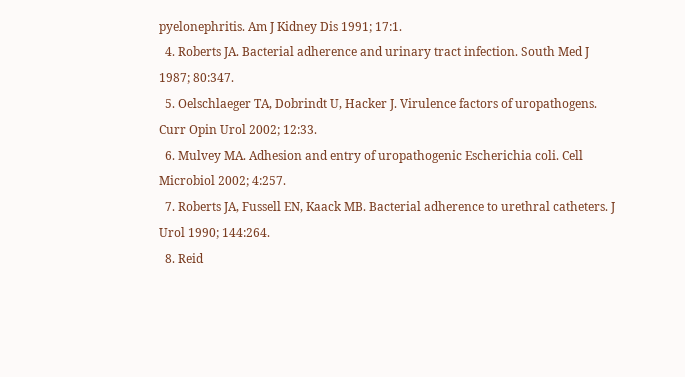pyelonephritis. Am J Kidney Dis 1991; 17:1.
  4. Roberts JA. Bacterial adherence and urinary tract infection. South Med J 1987; 80:347.
  5. Oelschlaeger TA, Dobrindt U, Hacker J. Virulence factors of uropathogens. Curr Opin Urol 2002; 12:33.
  6. Mulvey MA. Adhesion and entry of uropathogenic Escherichia coli. Cell Microbiol 2002; 4:257.
  7. Roberts JA, Fussell EN, Kaack MB. Bacterial adherence to urethral catheters. J Urol 1990; 144:264.
  8. Reid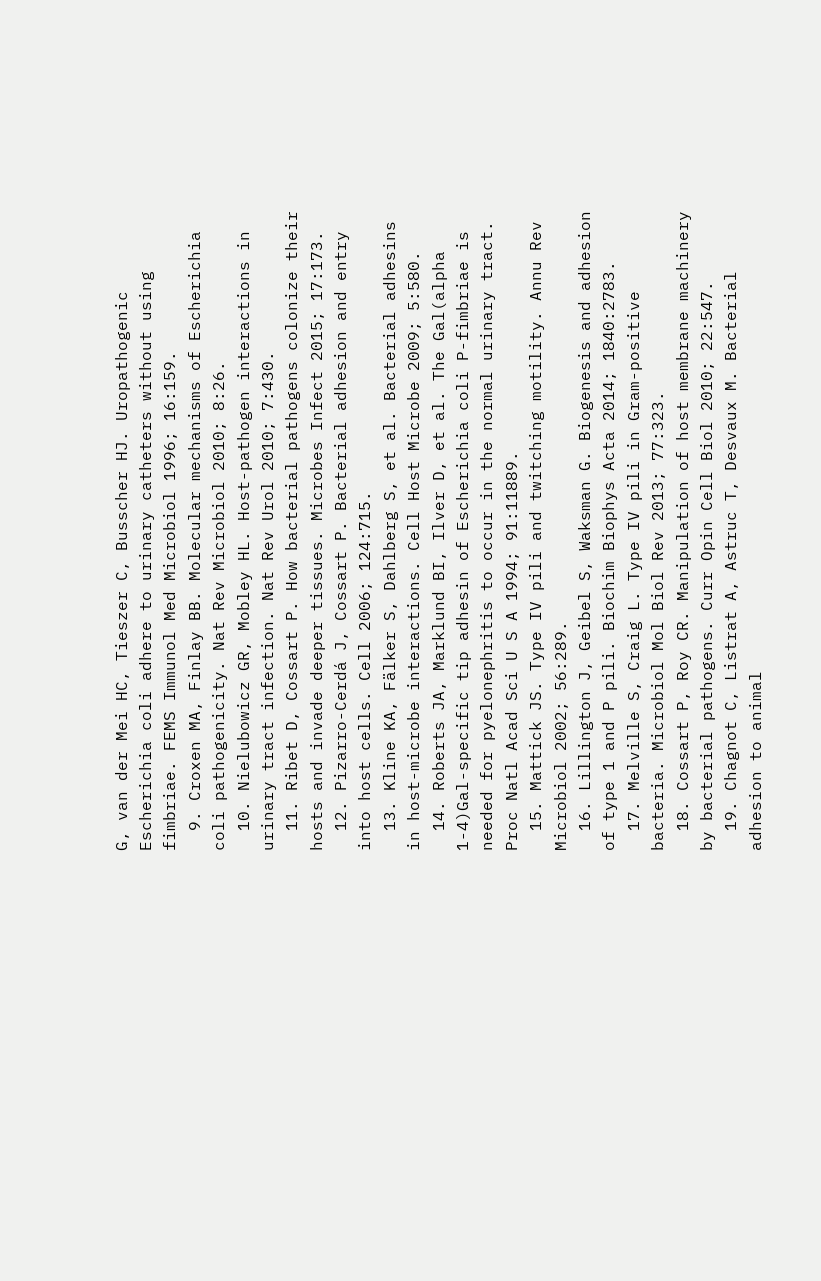G, van der Mei HC, Tieszer C, Busscher HJ. Uropathogenic Escherichia coli adhere to urinary catheters without using fimbriae. FEMS Immunol Med Microbiol 1996; 16:159.
  9. Croxen MA, Finlay BB. Molecular mechanisms of Escherichia coli pathogenicity. Nat Rev Microbiol 2010; 8:26.
  10. Nielubowicz GR, Mobley HL. Host-pathogen interactions in urinary tract infection. Nat Rev Urol 2010; 7:430.
  11. Ribet D, Cossart P. How bacterial pathogens colonize their hosts and invade deeper tissues. Microbes Infect 2015; 17:173.
  12. Pizarro-Cerdá J, Cossart P. Bacterial adhesion and entry into host cells. Cell 2006; 124:715.
  13. Kline KA, Fälker S, Dahlberg S, et al. Bacterial adhesins in host-microbe interactions. Cell Host Microbe 2009; 5:580.
  14. Roberts JA, Marklund BI, Ilver D, et al. The Gal(alpha 1-4)Gal-specific tip adhesin of Escherichia coli P-fimbriae is needed for pyelonephritis to occur in the normal urinary tract. Proc Natl Acad Sci U S A 1994; 91:11889.
  15. Mattick JS. Type IV pili and twitching motility. Annu Rev Microbiol 2002; 56:289.
  16. Lillington J, Geibel S, Waksman G. Biogenesis and adhesion of type 1 and P pili. Biochim Biophys Acta 2014; 1840:2783.
  17. Melville S, Craig L. Type IV pili in Gram-positive bacteria. Microbiol Mol Biol Rev 2013; 77:323.
  18. Cossart P, Roy CR. Manipulation of host membrane machinery by bacterial pathogens. Curr Opin Cell Biol 2010; 22:547.
  19. Chagnot C, Listrat A, Astruc T, Desvaux M. Bacterial adhesion to animal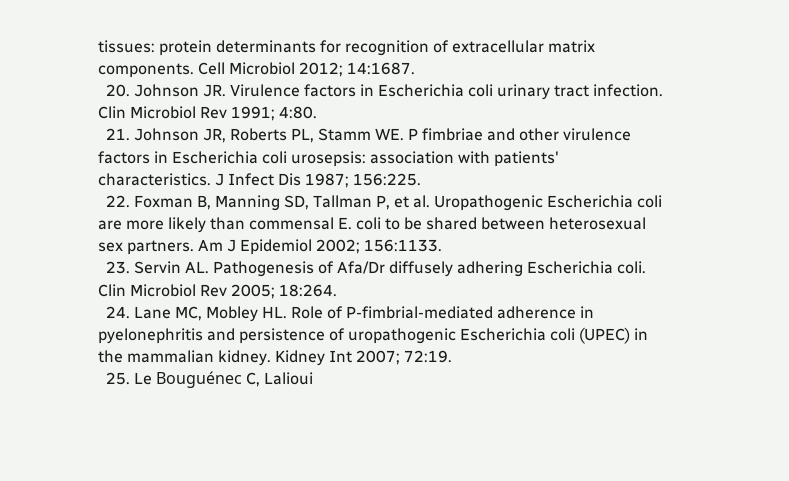tissues: protein determinants for recognition of extracellular matrix components. Cell Microbiol 2012; 14:1687.
  20. Johnson JR. Virulence factors in Escherichia coli urinary tract infection. Clin Microbiol Rev 1991; 4:80.
  21. Johnson JR, Roberts PL, Stamm WE. P fimbriae and other virulence factors in Escherichia coli urosepsis: association with patients' characteristics. J Infect Dis 1987; 156:225.
  22. Foxman B, Manning SD, Tallman P, et al. Uropathogenic Escherichia coli are more likely than commensal E. coli to be shared between heterosexual sex partners. Am J Epidemiol 2002; 156:1133.
  23. Servin AL. Pathogenesis of Afa/Dr diffusely adhering Escherichia coli. Clin Microbiol Rev 2005; 18:264.
  24. Lane MC, Mobley HL. Role of P-fimbrial-mediated adherence in pyelonephritis and persistence of uropathogenic Escherichia coli (UPEC) in the mammalian kidney. Kidney Int 2007; 72:19.
  25. Le Bouguénec C, Lalioui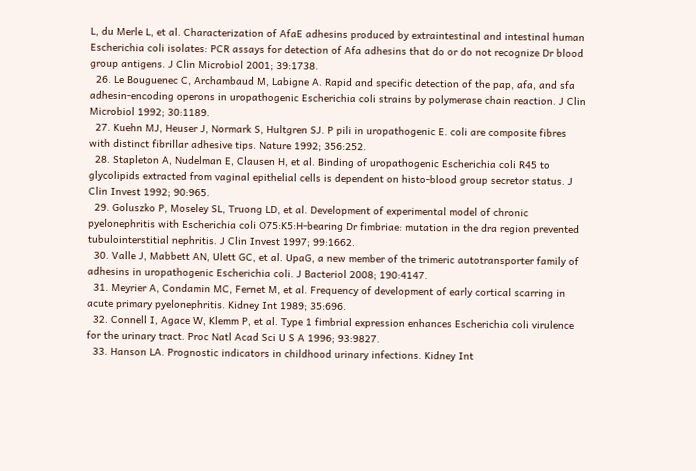L, du Merle L, et al. Characterization of AfaE adhesins produced by extraintestinal and intestinal human Escherichia coli isolates: PCR assays for detection of Afa adhesins that do or do not recognize Dr blood group antigens. J Clin Microbiol 2001; 39:1738.
  26. Le Bouguenec C, Archambaud M, Labigne A. Rapid and specific detection of the pap, afa, and sfa adhesin-encoding operons in uropathogenic Escherichia coli strains by polymerase chain reaction. J Clin Microbiol 1992; 30:1189.
  27. Kuehn MJ, Heuser J, Normark S, Hultgren SJ. P pili in uropathogenic E. coli are composite fibres with distinct fibrillar adhesive tips. Nature 1992; 356:252.
  28. Stapleton A, Nudelman E, Clausen H, et al. Binding of uropathogenic Escherichia coli R45 to glycolipids extracted from vaginal epithelial cells is dependent on histo-blood group secretor status. J Clin Invest 1992; 90:965.
  29. Goluszko P, Moseley SL, Truong LD, et al. Development of experimental model of chronic pyelonephritis with Escherichia coli O75:K5:H-bearing Dr fimbriae: mutation in the dra region prevented tubulointerstitial nephritis. J Clin Invest 1997; 99:1662.
  30. Valle J, Mabbett AN, Ulett GC, et al. UpaG, a new member of the trimeric autotransporter family of adhesins in uropathogenic Escherichia coli. J Bacteriol 2008; 190:4147.
  31. Meyrier A, Condamin MC, Fernet M, et al. Frequency of development of early cortical scarring in acute primary pyelonephritis. Kidney Int 1989; 35:696.
  32. Connell I, Agace W, Klemm P, et al. Type 1 fimbrial expression enhances Escherichia coli virulence for the urinary tract. Proc Natl Acad Sci U S A 1996; 93:9827.
  33. Hanson LA. Prognostic indicators in childhood urinary infections. Kidney Int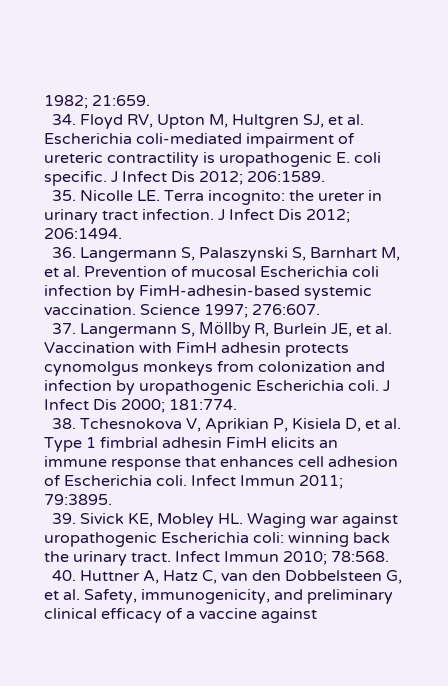1982; 21:659.
  34. Floyd RV, Upton M, Hultgren SJ, et al. Escherichia coli-mediated impairment of ureteric contractility is uropathogenic E. coli specific. J Infect Dis 2012; 206:1589.
  35. Nicolle LE. Terra incognito: the ureter in urinary tract infection. J Infect Dis 2012; 206:1494.
  36. Langermann S, Palaszynski S, Barnhart M, et al. Prevention of mucosal Escherichia coli infection by FimH-adhesin-based systemic vaccination. Science 1997; 276:607.
  37. Langermann S, Möllby R, Burlein JE, et al. Vaccination with FimH adhesin protects cynomolgus monkeys from colonization and infection by uropathogenic Escherichia coli. J Infect Dis 2000; 181:774.
  38. Tchesnokova V, Aprikian P, Kisiela D, et al. Type 1 fimbrial adhesin FimH elicits an immune response that enhances cell adhesion of Escherichia coli. Infect Immun 2011; 79:3895.
  39. Sivick KE, Mobley HL. Waging war against uropathogenic Escherichia coli: winning back the urinary tract. Infect Immun 2010; 78:568.
  40. Huttner A, Hatz C, van den Dobbelsteen G, et al. Safety, immunogenicity, and preliminary clinical efficacy of a vaccine against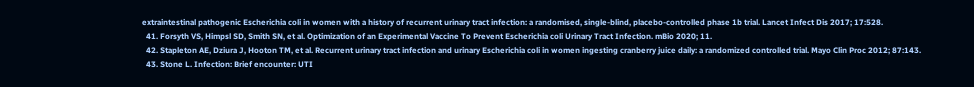extraintestinal pathogenic Escherichia coli in women with a history of recurrent urinary tract infection: a randomised, single-blind, placebo-controlled phase 1b trial. Lancet Infect Dis 2017; 17:528.
  41. Forsyth VS, Himpsl SD, Smith SN, et al. Optimization of an Experimental Vaccine To Prevent Escherichia coli Urinary Tract Infection. mBio 2020; 11.
  42. Stapleton AE, Dziura J, Hooton TM, et al. Recurrent urinary tract infection and urinary Escherichia coli in women ingesting cranberry juice daily: a randomized controlled trial. Mayo Clin Proc 2012; 87:143.
  43. Stone L. Infection: Brief encounter: UTI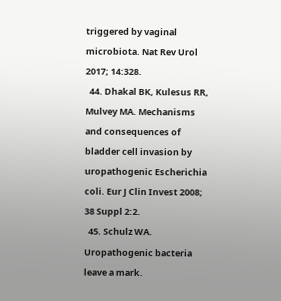triggered by vaginal microbiota. Nat Rev Urol 2017; 14:328.
  44. Dhakal BK, Kulesus RR, Mulvey MA. Mechanisms and consequences of bladder cell invasion by uropathogenic Escherichia coli. Eur J Clin Invest 2008; 38 Suppl 2:2.
  45. Schulz WA. Uropathogenic bacteria leave a mark.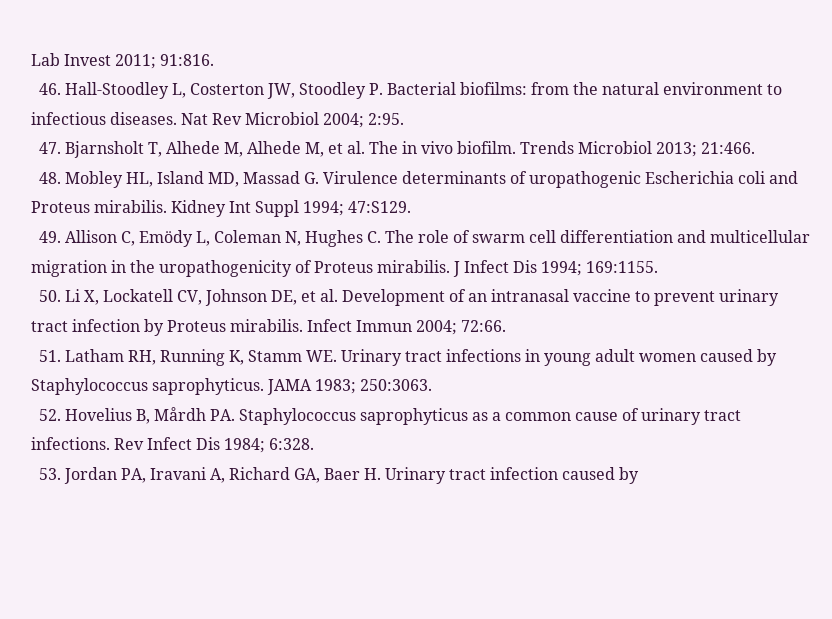Lab Invest 2011; 91:816.
  46. Hall-Stoodley L, Costerton JW, Stoodley P. Bacterial biofilms: from the natural environment to infectious diseases. Nat Rev Microbiol 2004; 2:95.
  47. Bjarnsholt T, Alhede M, Alhede M, et al. The in vivo biofilm. Trends Microbiol 2013; 21:466.
  48. Mobley HL, Island MD, Massad G. Virulence determinants of uropathogenic Escherichia coli and Proteus mirabilis. Kidney Int Suppl 1994; 47:S129.
  49. Allison C, Emödy L, Coleman N, Hughes C. The role of swarm cell differentiation and multicellular migration in the uropathogenicity of Proteus mirabilis. J Infect Dis 1994; 169:1155.
  50. Li X, Lockatell CV, Johnson DE, et al. Development of an intranasal vaccine to prevent urinary tract infection by Proteus mirabilis. Infect Immun 2004; 72:66.
  51. Latham RH, Running K, Stamm WE. Urinary tract infections in young adult women caused by Staphylococcus saprophyticus. JAMA 1983; 250:3063.
  52. Hovelius B, Mårdh PA. Staphylococcus saprophyticus as a common cause of urinary tract infections. Rev Infect Dis 1984; 6:328.
  53. Jordan PA, Iravani A, Richard GA, Baer H. Urinary tract infection caused by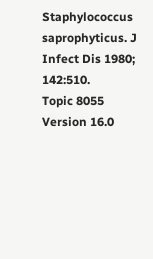Staphylococcus saprophyticus. J Infect Dis 1980; 142:510.
Topic 8055 Version 16.0